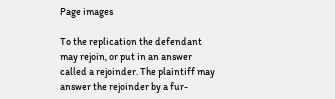Page images

To the replication the defendant may rejoin, or put in an answer called a rejoinder. The plaintiff may answer the rejoinder by a fur-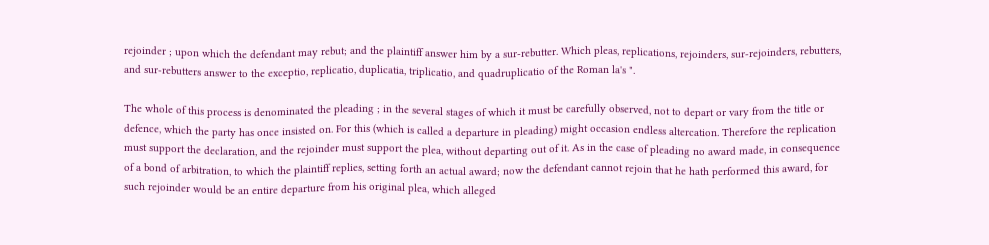rejoinder ; upon which the defendant may rebut; and the plaintiff answer him by a sur-rebutter. Which pleas, replications, rejoinders, sur-rejoinders, rebutters, and sur-rebutters answer to the exceptio, replicatio, duplicatia, triplicatio, and quadruplicatio of the Roman la's ".

The whole of this process is denominated the pleading ; in the several stages of which it must be carefully observed, not to depart or vary from the title or defence, which the party has once insisted on. For this (which is called a departure in pleading) might occasion endless altercation. Therefore the replication must support the declaration, and the rejoinder must support the plea, without departing out of it. As in the case of pleading no award made, in consequence of a bond of arbitration, to which the plaintiff replies, setting forth an actual award; now the defendant cannot rejoin that he hath performed this award, for such rejoinder would be an entire departure from his original plea, which alleged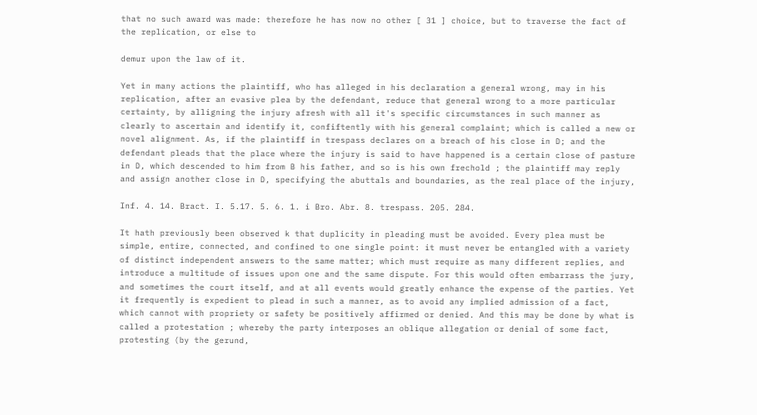that no such award was made: therefore he has now no other [ 31 ] choice, but to traverse the fact of the replication, or else to

demur upon the law of it.

Yet in many actions the plaintiff, who has alleged in his declaration a general wrong, may in his replication, after an evasive plea by the defendant, reduce that general wrong to a more particular certainty, by alligning the injury afresh with all it's specific circumstances in such manner as clearly to ascertain and identify it, confiftently with his general complaint; which is called a new or novel alignment. As, if the plaintiff in trespass declares on a breach of his close in D; and the defendant pleads that the place where the injury is said to have happened is a certain close of pasture in D, which descended to him from B his father, and so is his own frechold ; the plaintiff may reply and assign another close in D, specifying the abuttals and boundaries, as the real place of the injury,

Inf. 4. 14. Bract. I. 5.17. 5. 6. 1. i Bro. Abr. 8. trespass. 205. 284.

It hath previously been observed k that duplicity in pleading must be avoided. Every plea must be simple, entire, connected, and confined to one single point: it must never be entangled with a variety of distinct independent answers to the same matter; which must require as many different replies, and introduce a multitude of issues upon one and the same dispute. For this would often embarrass the jury, and sometimes the court itself, and at all events would greatly enhance the expense of the parties. Yet it frequently is expedient to plead in such a manner, as to avoid any implied admission of a fact, which cannot with propriety or safety be positively affirmed or denied. And this may be done by what is called a protestation ; whereby the party interposes an oblique allegation or denial of some fact, protesting (by the gerund,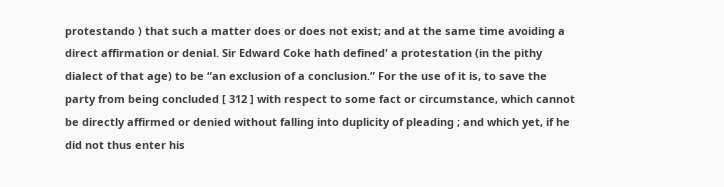protestando ) that such a matter does or does not exist; and at the same time avoiding a direct affirmation or denial. Sir Edward Coke hath defined' a protestation (in the pithy dialect of that age) to be “an exclusion of a conclusion.” For the use of it is, to save the party from being concluded [ 312 ] with respect to some fact or circumstance, which cannot be directly affirmed or denied without falling into duplicity of pleading ; and which yet, if he did not thus enter his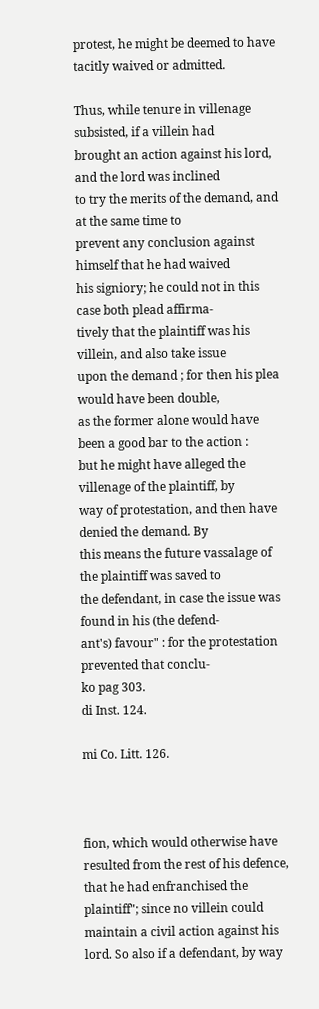protest, he might be deemed to have tacitly waived or admitted.

Thus, while tenure in villenage subsisted, if a villein had
brought an action against his lord, and the lord was inclined
to try the merits of the demand, and at the same time to
prevent any conclusion against himself that he had waived
his signiory; he could not in this case both plead affirma-
tively that the plaintiff was his villein, and also take issue
upon the demand ; for then his plea would have been double,
as the former alone would have been a good bar to the action :
but he might have alleged the villenage of the plaintiff, by
way of protestation, and then have denied the demand. By
this means the future vassalage of the plaintiff was saved to
the defendant, in case the issue was found in his (the defend-
ant's) favour" : for the protestation prevented that conclu-
ko pag 303.
di Inst. 124.

mi Co. Litt. 126.



fion, which would otherwise have resulted from the rest of his defence, that he had enfranchised the plaintiff"; since no villein could maintain a civil action against his lord. So also if a defendant, by way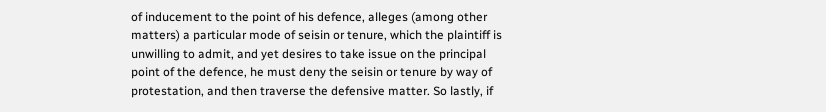of inducement to the point of his defence, alleges (among other matters) a particular mode of seisin or tenure, which the plaintiff is unwilling to admit, and yet desires to take issue on the principal point of the defence, he must deny the seisin or tenure by way of protestation, and then traverse the defensive matter. So lastly, if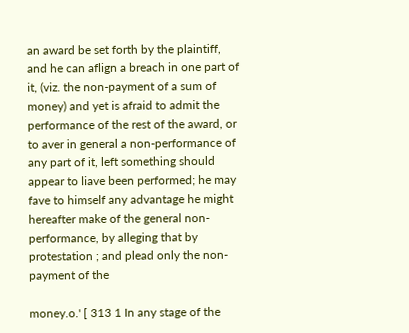an award be set forth by the plaintiff, and he can aflign a breach in one part of it, (viz. the non-payment of a sum of money) and yet is afraid to admit the performance of the rest of the award, or to aver in general a non-performance of any part of it, left something should appear to liave been performed; he may fave to himself any advantage he might hereafter make of the general non-performance, by alleging that by protestation ; and plead only the non-payment of the

money.o.' [ 313 1 In any stage of the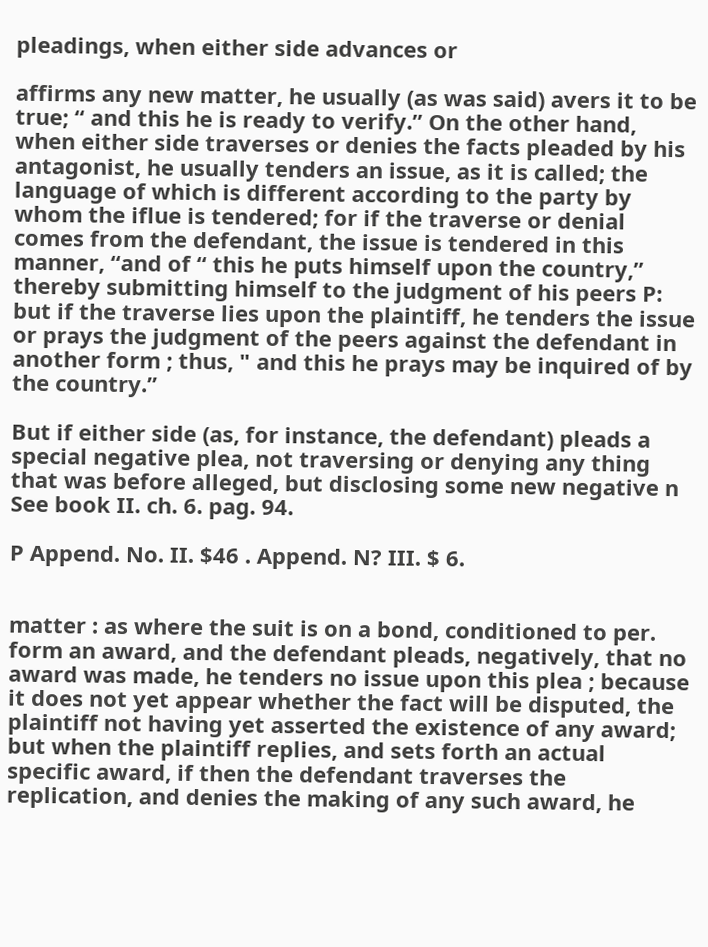pleadings, when either side advances or

affirms any new matter, he usually (as was said) avers it to be true; “ and this he is ready to verify.” On the other hand, when either side traverses or denies the facts pleaded by his antagonist, he usually tenders an issue, as it is called; the language of which is different according to the party by whom the iflue is tendered; for if the traverse or denial comes from the defendant, the issue is tendered in this manner, “and of “ this he puts himself upon the country,” thereby submitting himself to the judgment of his peers P: but if the traverse lies upon the plaintiff, he tenders the issue or prays the judgment of the peers against the defendant in another form ; thus, " and this he prays may be inquired of by the country.”

But if either side (as, for instance, the defendant) pleads a special negative plea, not traversing or denying any thing that was before alleged, but disclosing some new negative n See book II. ch. 6. pag. 94.

P Append. No. II. $46 . Append. N? III. $ 6.


matter : as where the suit is on a bond, conditioned to per. form an award, and the defendant pleads, negatively, that no award was made, he tenders no issue upon this plea ; because it does not yet appear whether the fact will be disputed, the plaintiff not having yet asserted the existence of any award; but when the plaintiff replies, and sets forth an actual specific award, if then the defendant traverses the replication, and denies the making of any such award, he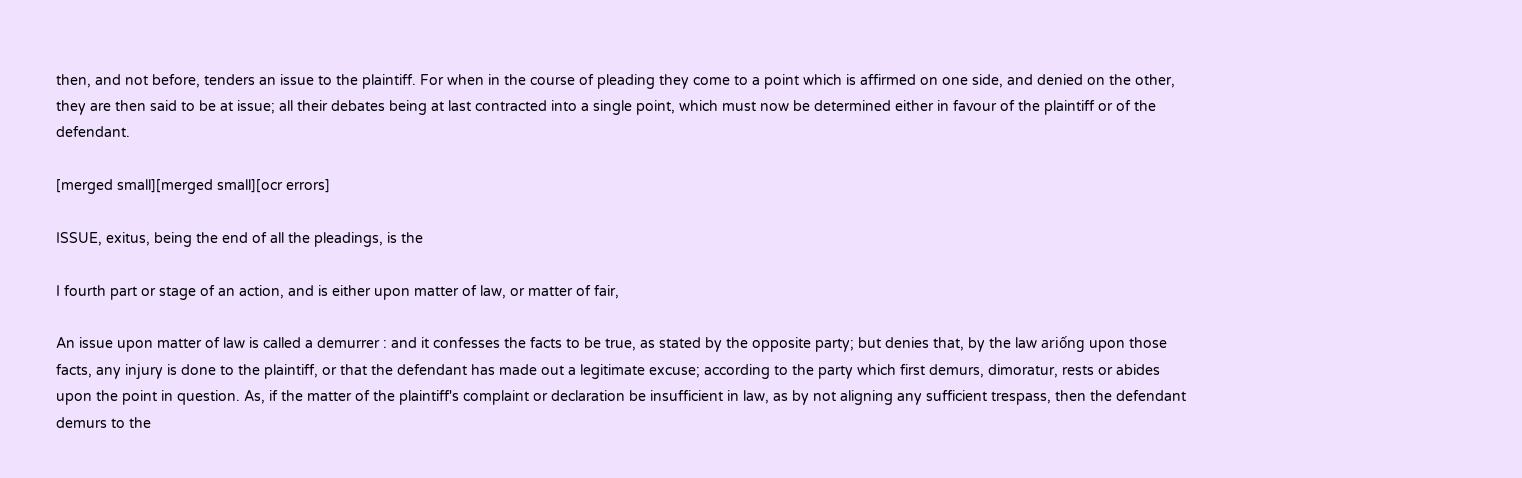then, and not before, tenders an issue to the plaintiff. For when in the course of pleading they come to a point which is affirmed on one side, and denied on the other, they are then said to be at issue; all their debates being at last contracted into a single point, which must now be determined either in favour of the plaintiff or of the defendant.

[merged small][merged small][ocr errors]

ISSUE, exitus, being the end of all the pleadings, is the

I fourth part or stage of an action, and is either upon matter of law, or matter of fair,

An issue upon matter of law is called a demurrer : and it confesses the facts to be true, as stated by the opposite party; but denies that, by the law ariống upon those facts, any injury is done to the plaintiff, or that the defendant has made out a legitimate excuse; according to the party which first demurs, dimoratur, rests or abides upon the point in question. As, if the matter of the plaintiff's complaint or declaration be insufficient in law, as by not aligning any sufficient trespass, then the defendant demurs to the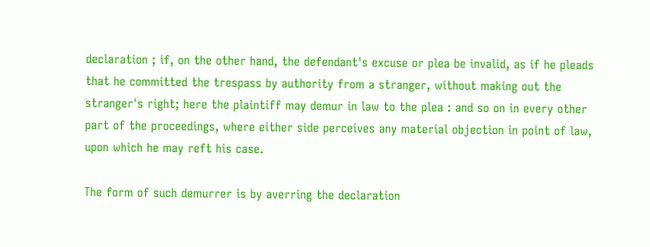declaration ; if, on the other hand, the defendant's excuse or plea be invalid, as if he pleads that he committed the trespass by authority from a stranger, without making out the stranger's right; here the plaintiff may demur in law to the plea : and so on in every other part of the proceedings, where either side perceives any material objection in point of law, upon which he may reft his case.

The form of such demurrer is by averring the declaration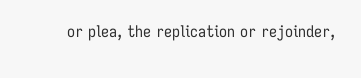or plea, the replication or rejoinder,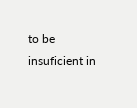to be insuficient in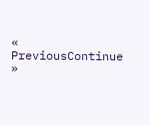« PreviousContinue »